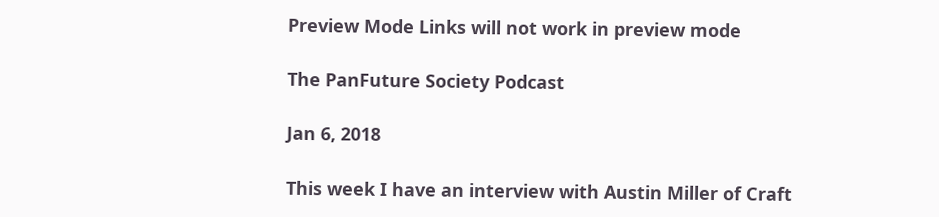Preview Mode Links will not work in preview mode

The PanFuture Society Podcast

Jan 6, 2018

This week I have an interview with Austin Miller of Craft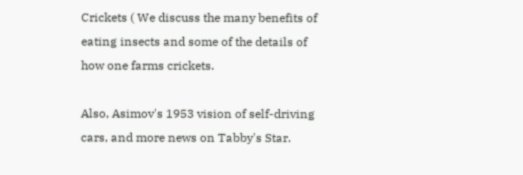Crickets ( We discuss the many benefits of eating insects and some of the details of how one farms crickets.

Also, Asimov's 1953 vision of self-driving cars, and more news on Tabby's Star.